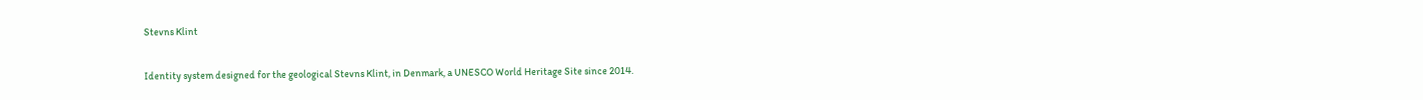Stevns Klint

Identity system designed for the geological Stevns Klint, in Denmark, a UNESCO World Heritage Site since 2014.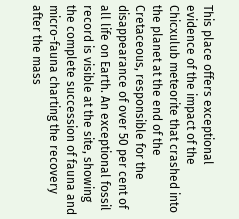This place offers exceptional evidence of the impact of the Chicxulub meteorite that crashed into the planet at the end of the Cretaceous, responsible for the disappearance of over 50 per cent of all life on Earth. An exceptional fossil record is visible at the site, showing the complete succession of fauna and micro-fauna charting the recovery after the mass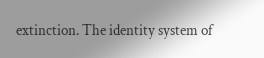extinction. The identity system of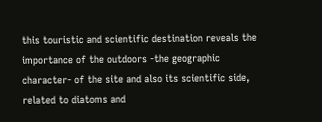this touristic and scientific destination reveals the importance of the outdoors -the geographic character- of the site and also its scientific side, related to diatoms and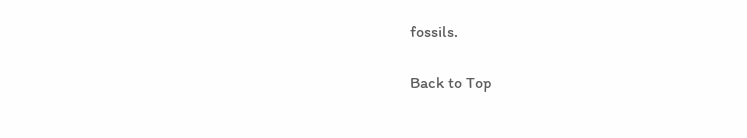fossils.

Back to Top